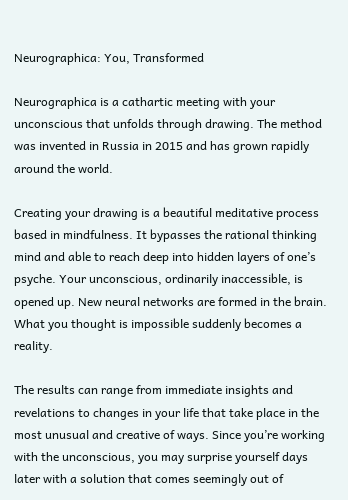Neurographica: You, Transformed

Neurographica is a cathartic meeting with your unconscious that unfolds through drawing. The method was invented in Russia in 2015 and has grown rapidly around the world.

Creating your drawing is a beautiful meditative process based in mindfulness. It bypasses the rational thinking mind and able to reach deep into hidden layers of one’s psyche. Your unconscious, ordinarily inaccessible, is opened up. New neural networks are formed in the brain. What you thought is impossible suddenly becomes a reality.

The results can range from immediate insights and revelations to changes in your life that take place in the most unusual and creative of ways. Since you’re working with the unconscious, you may surprise yourself days later with a solution that comes seemingly out of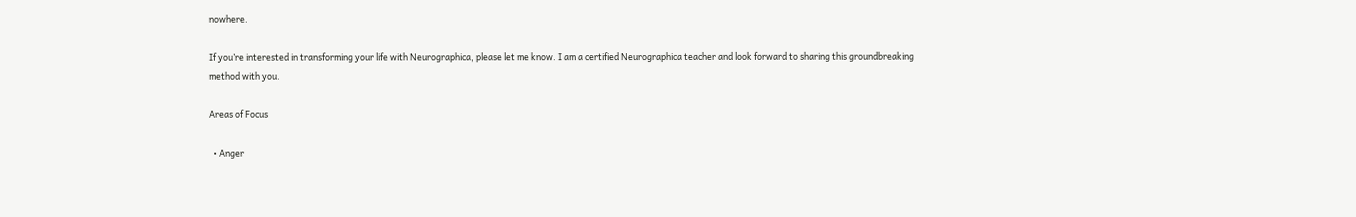nowhere.

If you’re interested in transforming your life with Neurographica, please let me know. I am a certified Neurographica teacher and look forward to sharing this groundbreaking method with you.

Areas of Focus

  • Anger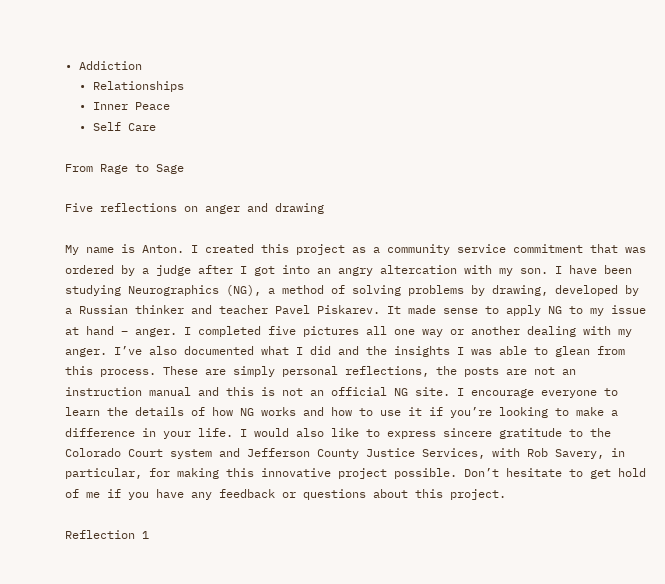• Addiction
  • Relationships
  • Inner Peace
  • Self Care

From Rage to Sage

Five reflections on anger and drawing

My name is Anton. I created this project as a community service commitment that was ordered by a judge after I got into an angry altercation with my son. I have been studying Neurographics (NG), a method of solving problems by drawing, developed by a Russian thinker and teacher Pavel Piskarev. It made sense to apply NG to my issue at hand – anger. I completed five pictures all one way or another dealing with my anger. I’ve also documented what I did and the insights I was able to glean from this process. These are simply personal reflections, the posts are not an instruction manual and this is not an official NG site. I encourage everyone to learn the details of how NG works and how to use it if you’re looking to make a difference in your life. I would also like to express sincere gratitude to the Colorado Court system and Jefferson County Justice Services, with Rob Savery, in particular, for making this innovative project possible. Don’t hesitate to get hold of me if you have any feedback or questions about this project.

Reflection 1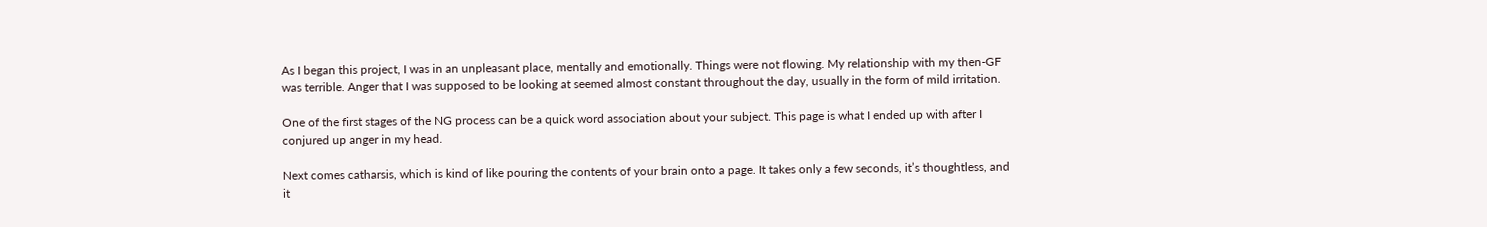As I began this project, I was in an unpleasant place, mentally and emotionally. Things were not flowing. My relationship with my then-GF was terrible. Anger that I was supposed to be looking at seemed almost constant throughout the day, usually in the form of mild irritation.

One of the first stages of the NG process can be a quick word association about your subject. This page is what I ended up with after I conjured up anger in my head.

Next comes catharsis, which is kind of like pouring the contents of your brain onto a page. It takes only a few seconds, it’s thoughtless, and it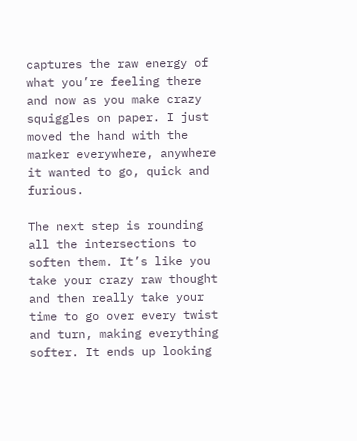captures the raw energy of what you’re feeling there and now as you make crazy squiggles on paper. I just moved the hand with the marker everywhere, anywhere it wanted to go, quick and furious.

The next step is rounding all the intersections to soften them. It’s like you take your crazy raw thought and then really take your time to go over every twist and turn, making everything softer. It ends up looking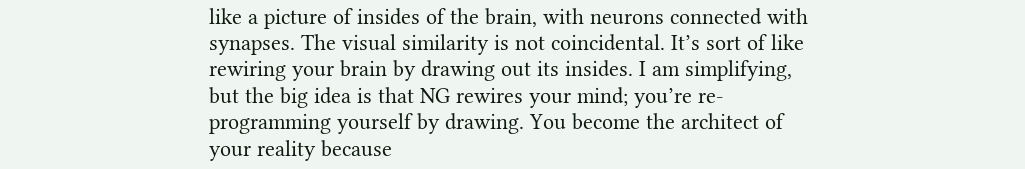like a picture of insides of the brain, with neurons connected with synapses. The visual similarity is not coincidental. It’s sort of like rewiring your brain by drawing out its insides. I am simplifying, but the big idea is that NG rewires your mind; you’re re-programming yourself by drawing. You become the architect of your reality because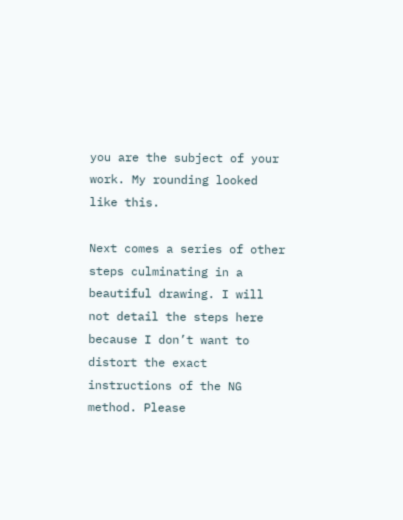you are the subject of your work. My rounding looked like this.

Next comes a series of other steps culminating in a beautiful drawing. I will not detail the steps here because I don’t want to distort the exact instructions of the NG method. Please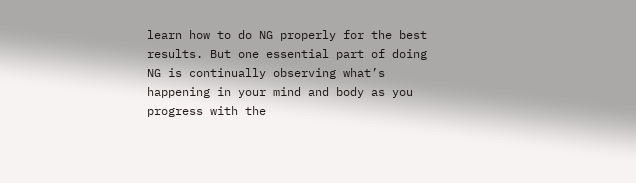learn how to do NG properly for the best results. But one essential part of doing NG is continually observing what’s happening in your mind and body as you progress with the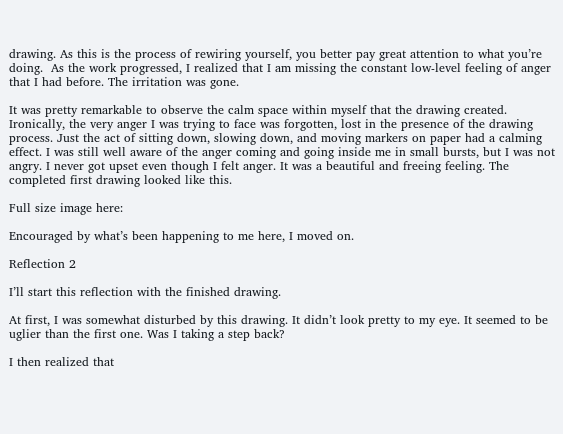drawing. As this is the process of rewiring yourself, you better pay great attention to what you’re doing.  As the work progressed, I realized that I am missing the constant low-level feeling of anger that I had before. The irritation was gone.

It was pretty remarkable to observe the calm space within myself that the drawing created. Ironically, the very anger I was trying to face was forgotten, lost in the presence of the drawing process. Just the act of sitting down, slowing down, and moving markers on paper had a calming effect. I was still well aware of the anger coming and going inside me in small bursts, but I was not angry. I never got upset even though I felt anger. It was a beautiful and freeing feeling. The completed first drawing looked like this.

Full size image here:

Encouraged by what’s been happening to me here, I moved on.

Reflection 2

I’ll start this reflection with the finished drawing.

At first, I was somewhat disturbed by this drawing. It didn’t look pretty to my eye. It seemed to be uglier than the first one. Was I taking a step back?

I then realized that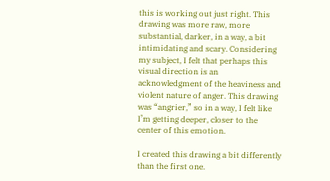this is working out just right. This drawing was more raw, more substantial, darker, in a way, a bit intimidating and scary. Considering my subject, I felt that perhaps this visual direction is an acknowledgment of the heaviness and violent nature of anger. This drawing was “angrier,” so in a way, I felt like I’m getting deeper, closer to the center of this emotion.

I created this drawing a bit differently than the first one.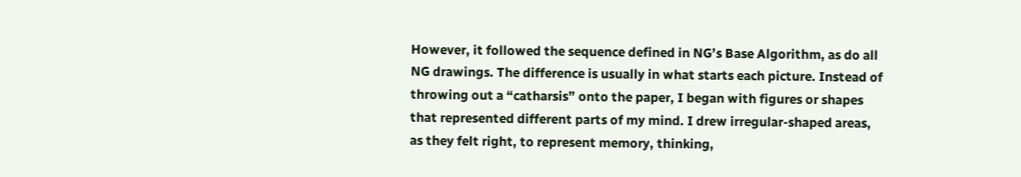However, it followed the sequence defined in NG’s Base Algorithm, as do all NG drawings. The difference is usually in what starts each picture. Instead of throwing out a “catharsis” onto the paper, I began with figures or shapes that represented different parts of my mind. I drew irregular-shaped areas, as they felt right, to represent memory, thinking,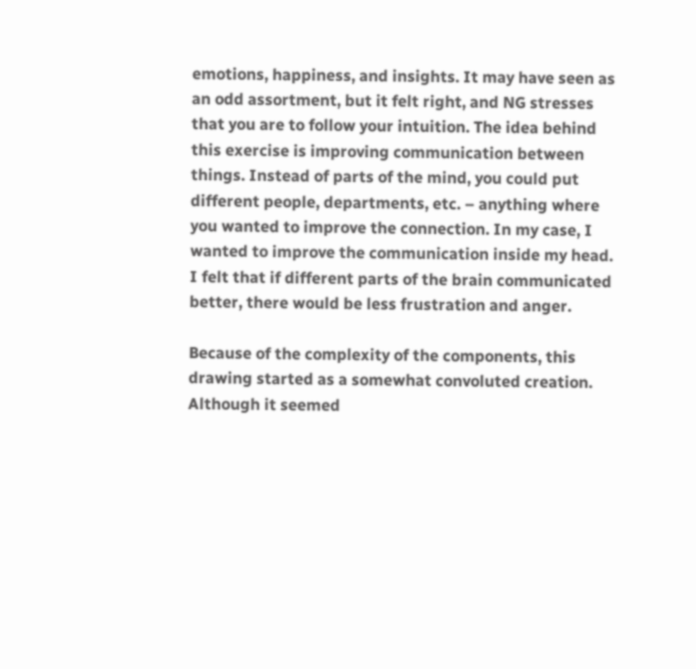emotions, happiness, and insights. It may have seen as an odd assortment, but it felt right, and NG stresses that you are to follow your intuition. The idea behind this exercise is improving communication between things. Instead of parts of the mind, you could put different people, departments, etc. – anything where you wanted to improve the connection. In my case, I wanted to improve the communication inside my head. I felt that if different parts of the brain communicated better, there would be less frustration and anger.

Because of the complexity of the components, this drawing started as a somewhat convoluted creation. Although it seemed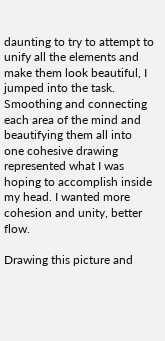daunting to try to attempt to unify all the elements and make them look beautiful, I jumped into the task. Smoothing and connecting each area of the mind and beautifying them all into one cohesive drawing represented what I was hoping to accomplish inside my head. I wanted more cohesion and unity, better flow.

Drawing this picture and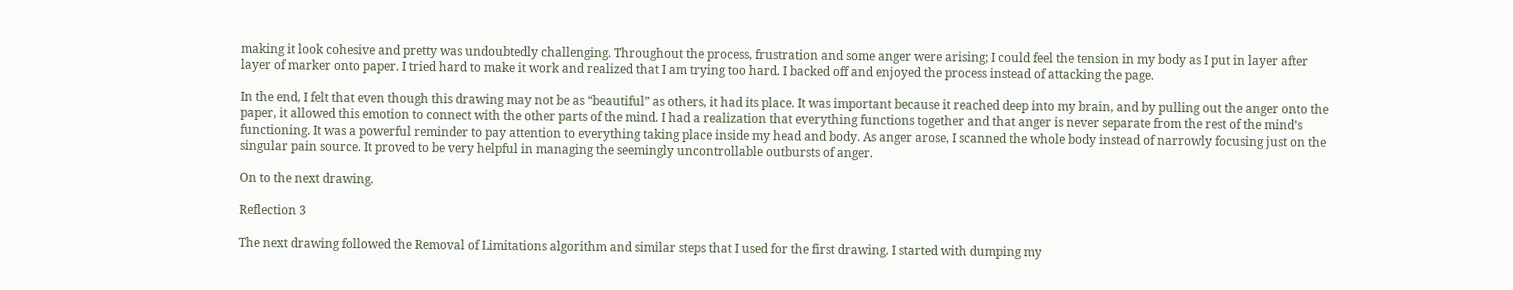making it look cohesive and pretty was undoubtedly challenging. Throughout the process, frustration and some anger were arising; I could feel the tension in my body as I put in layer after layer of marker onto paper. I tried hard to make it work and realized that I am trying too hard. I backed off and enjoyed the process instead of attacking the page.

In the end, I felt that even though this drawing may not be as “beautiful” as others, it had its place. It was important because it reached deep into my brain, and by pulling out the anger onto the paper, it allowed this emotion to connect with the other parts of the mind. I had a realization that everything functions together and that anger is never separate from the rest of the mind’s functioning. It was a powerful reminder to pay attention to everything taking place inside my head and body. As anger arose, I scanned the whole body instead of narrowly focusing just on the singular pain source. It proved to be very helpful in managing the seemingly uncontrollable outbursts of anger.

On to the next drawing.

Reflection 3

The next drawing followed the Removal of Limitations algorithm and similar steps that I used for the first drawing. I started with dumping my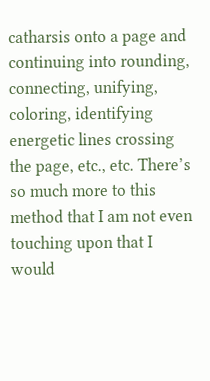catharsis onto a page and continuing into rounding, connecting, unifying, coloring, identifying energetic lines crossing the page, etc., etc. There’s so much more to this method that I am not even touching upon that I would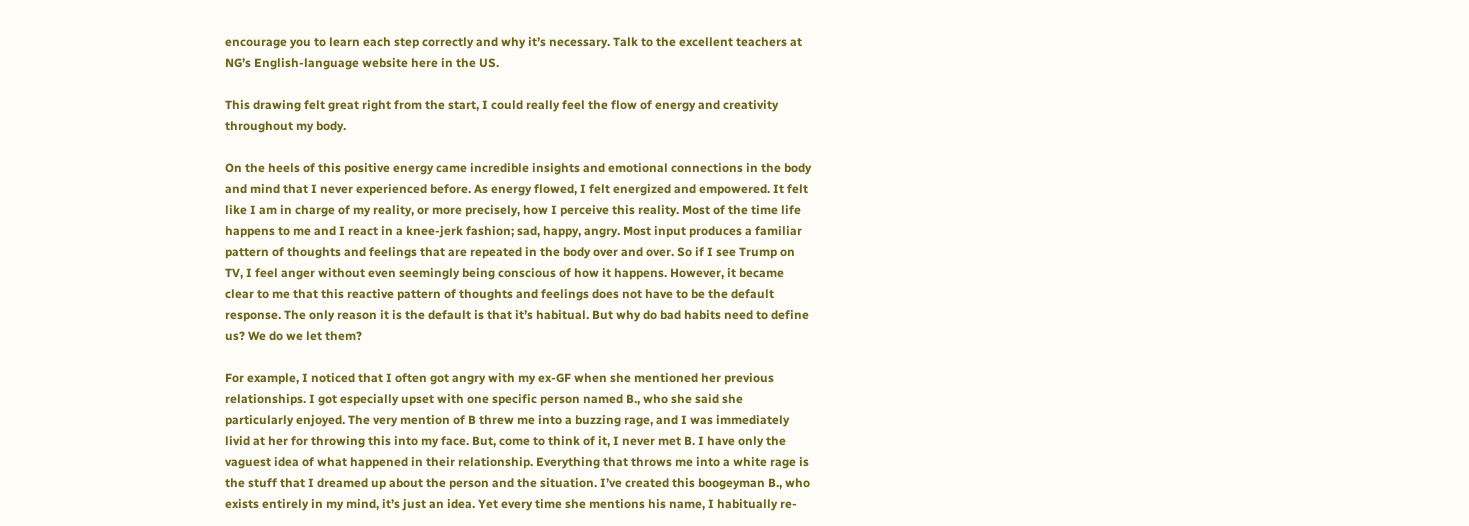encourage you to learn each step correctly and why it’s necessary. Talk to the excellent teachers at NG’s English-language website here in the US.

This drawing felt great right from the start, I could really feel the flow of energy and creativity throughout my body.

On the heels of this positive energy came incredible insights and emotional connections in the body and mind that I never experienced before. As energy flowed, I felt energized and empowered. It felt like I am in charge of my reality, or more precisely, how I perceive this reality. Most of the time life happens to me and I react in a knee-jerk fashion; sad, happy, angry. Most input produces a familiar pattern of thoughts and feelings that are repeated in the body over and over. So if I see Trump on TV, I feel anger without even seemingly being conscious of how it happens. However, it became clear to me that this reactive pattern of thoughts and feelings does not have to be the default response. The only reason it is the default is that it’s habitual. But why do bad habits need to define us? We do we let them?

For example, I noticed that I often got angry with my ex-GF when she mentioned her previous relationships. I got especially upset with one specific person named B., who she said she particularly enjoyed. The very mention of B threw me into a buzzing rage, and I was immediately livid at her for throwing this into my face. But, come to think of it, I never met B. I have only the vaguest idea of what happened in their relationship. Everything that throws me into a white rage is the stuff that I dreamed up about the person and the situation. I’ve created this boogeyman B., who exists entirely in my mind, it’s just an idea. Yet every time she mentions his name, I habitually re-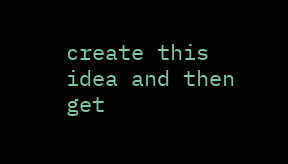create this idea and then get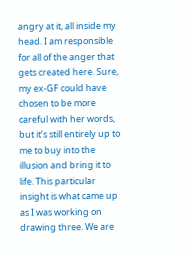angry at it, all inside my head. I am responsible for all of the anger that gets created here. Sure, my ex-GF could have chosen to be more careful with her words, but it’s still entirely up to me to buy into the illusion and bring it to life. This particular insight is what came up as I was working on drawing three. We are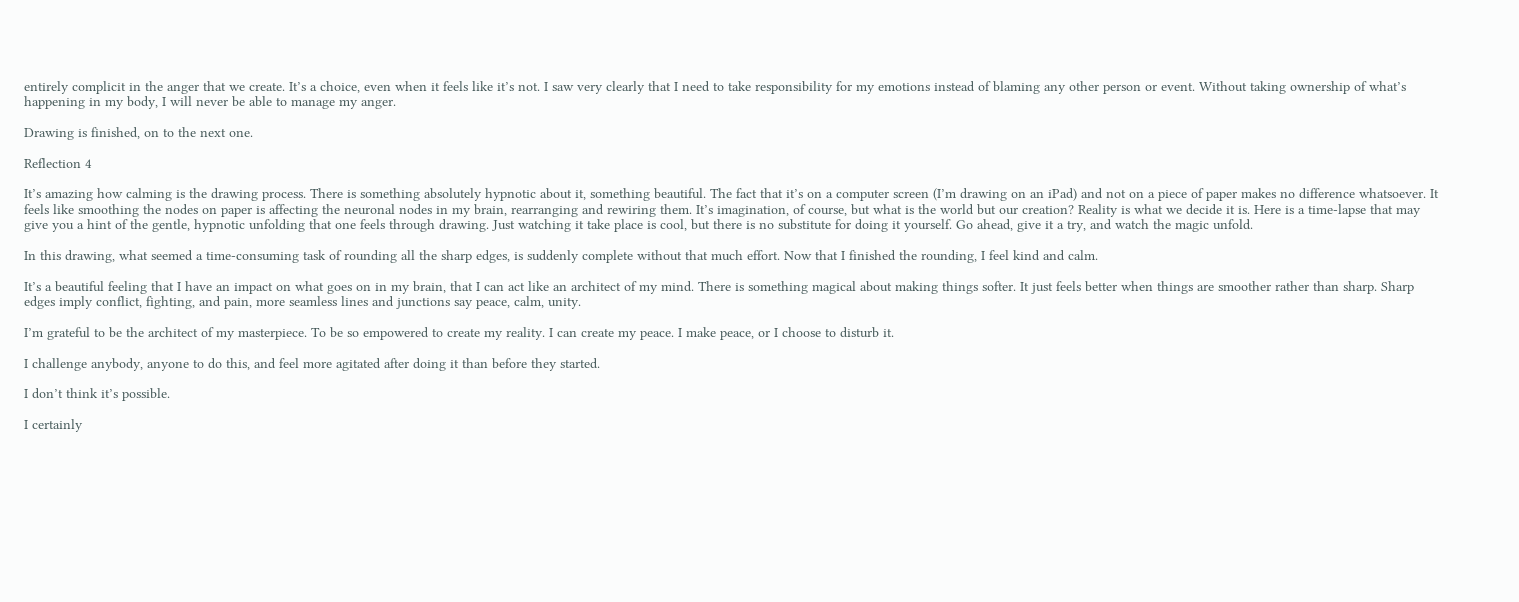entirely complicit in the anger that we create. It’s a choice, even when it feels like it’s not. I saw very clearly that I need to take responsibility for my emotions instead of blaming any other person or event. Without taking ownership of what’s happening in my body, I will never be able to manage my anger.

Drawing is finished, on to the next one.

Reflection 4

It’s amazing how calming is the drawing process. There is something absolutely hypnotic about it, something beautiful. The fact that it’s on a computer screen (I’m drawing on an iPad) and not on a piece of paper makes no difference whatsoever. It feels like smoothing the nodes on paper is affecting the neuronal nodes in my brain, rearranging and rewiring them. It’s imagination, of course, but what is the world but our creation? Reality is what we decide it is. Here is a time-lapse that may give you a hint of the gentle, hypnotic unfolding that one feels through drawing. Just watching it take place is cool, but there is no substitute for doing it yourself. Go ahead, give it a try, and watch the magic unfold.

In this drawing, what seemed a time-consuming task of rounding all the sharp edges, is suddenly complete without that much effort. Now that I finished the rounding, I feel kind and calm.

It’s a beautiful feeling that I have an impact on what goes on in my brain, that I can act like an architect of my mind. There is something magical about making things softer. It just feels better when things are smoother rather than sharp. Sharp edges imply conflict, fighting, and pain, more seamless lines and junctions say peace, calm, unity.

I’m grateful to be the architect of my masterpiece. To be so empowered to create my reality. I can create my peace. I make peace, or I choose to disturb it.

I challenge anybody, anyone to do this, and feel more agitated after doing it than before they started.

I don’t think it’s possible.

I certainly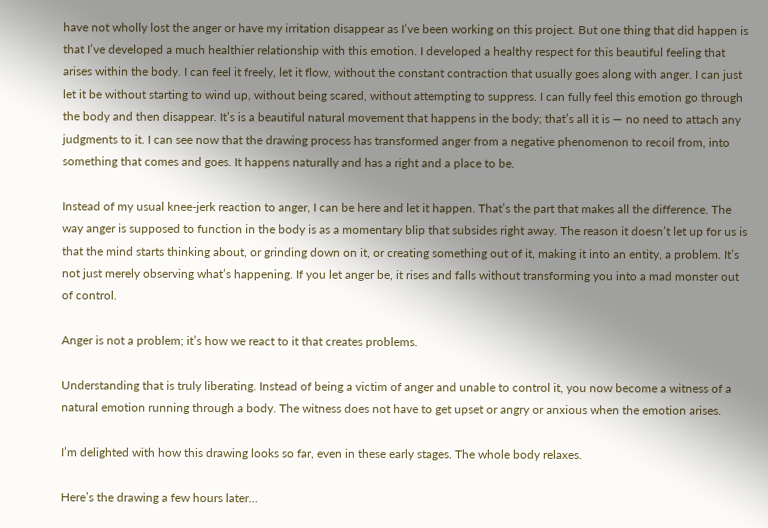have not wholly lost the anger or have my irritation disappear as I’ve been working on this project. But one thing that did happen is that I’ve developed a much healthier relationship with this emotion. I developed a healthy respect for this beautiful feeling that arises within the body. I can feel it freely, let it flow, without the constant contraction that usually goes along with anger. I can just let it be without starting to wind up, without being scared, without attempting to suppress. I can fully feel this emotion go through the body and then disappear. It’s is a beautiful natural movement that happens in the body; that’s all it is — no need to attach any judgments to it. I can see now that the drawing process has transformed anger from a negative phenomenon to recoil from, into something that comes and goes. It happens naturally and has a right and a place to be.

Instead of my usual knee-jerk reaction to anger, I can be here and let it happen. That’s the part that makes all the difference. The way anger is supposed to function in the body is as a momentary blip that subsides right away. The reason it doesn’t let up for us is that the mind starts thinking about, or grinding down on it, or creating something out of it, making it into an entity, a problem. It’s not just merely observing what’s happening. If you let anger be, it rises and falls without transforming you into a mad monster out of control.

Anger is not a problem; it’s how we react to it that creates problems.

Understanding that is truly liberating. Instead of being a victim of anger and unable to control it, you now become a witness of a natural emotion running through a body. The witness does not have to get upset or angry or anxious when the emotion arises.

I’m delighted with how this drawing looks so far, even in these early stages. The whole body relaxes.

Here’s the drawing a few hours later…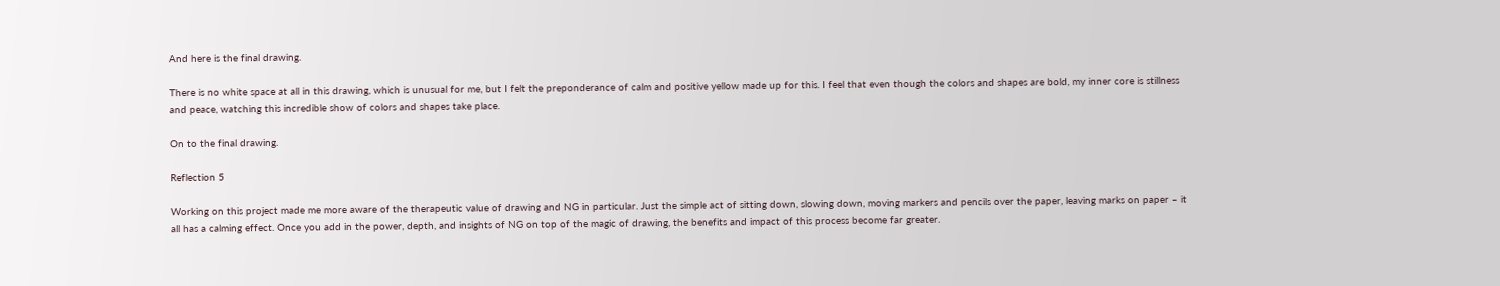And here is the final drawing.

There is no white space at all in this drawing, which is unusual for me, but I felt the preponderance of calm and positive yellow made up for this. I feel that even though the colors and shapes are bold, my inner core is stillness and peace, watching this incredible show of colors and shapes take place.

On to the final drawing.

Reflection 5

Working on this project made me more aware of the therapeutic value of drawing and NG in particular. Just the simple act of sitting down, slowing down, moving markers and pencils over the paper, leaving marks on paper – it all has a calming effect. Once you add in the power, depth, and insights of NG on top of the magic of drawing, the benefits and impact of this process become far greater.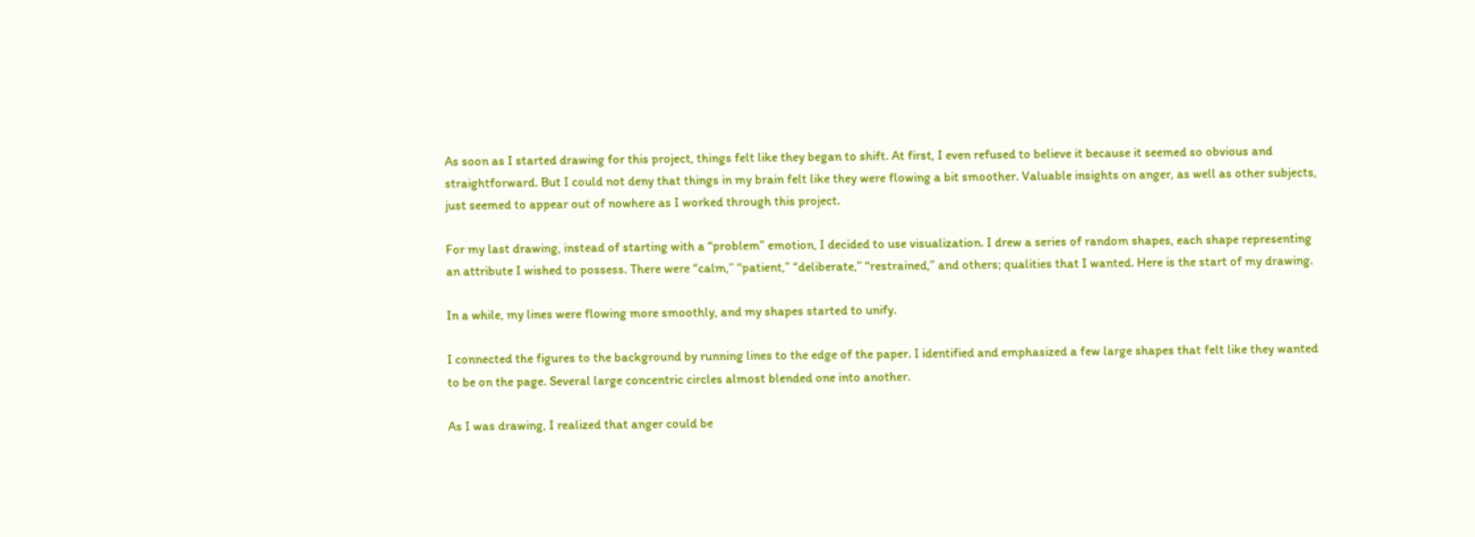As soon as I started drawing for this project, things felt like they began to shift. At first, I even refused to believe it because it seemed so obvious and straightforward. But I could not deny that things in my brain felt like they were flowing a bit smoother. Valuable insights on anger, as well as other subjects, just seemed to appear out of nowhere as I worked through this project.

For my last drawing, instead of starting with a “problem” emotion, I decided to use visualization. I drew a series of random shapes, each shape representing an attribute I wished to possess. There were “calm,” “patient,” “deliberate,” “restrained,” and others; qualities that I wanted. Here is the start of my drawing.

In a while, my lines were flowing more smoothly, and my shapes started to unify.

I connected the figures to the background by running lines to the edge of the paper. I identified and emphasized a few large shapes that felt like they wanted to be on the page. Several large concentric circles almost blended one into another.

As I was drawing, I realized that anger could be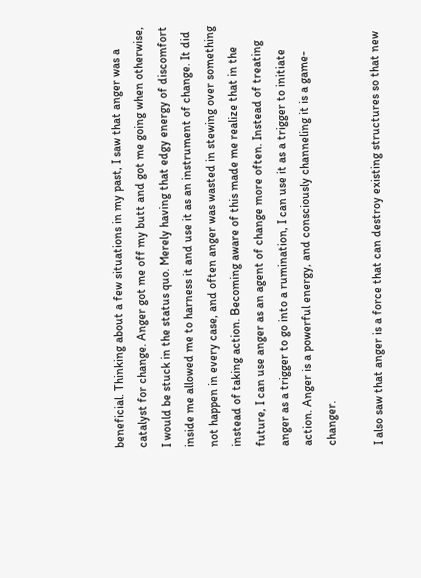beneficial. Thinking about a few situations in my past, I saw that anger was a catalyst for change. Anger got me off my butt and got me going when otherwise, I would be stuck in the status quo. Merely having that edgy energy of discomfort inside me allowed me to harness it and use it as an instrument of change. It did not happen in every case, and often anger was wasted in stewing over something instead of taking action. Becoming aware of this made me realize that in the future, I can use anger as an agent of change more often. Instead of treating anger as a trigger to go into a rumination, I can use it as a trigger to initiate action. Anger is a powerful energy, and consciously channeling it is a game-changer.

I also saw that anger is a force that can destroy existing structures so that new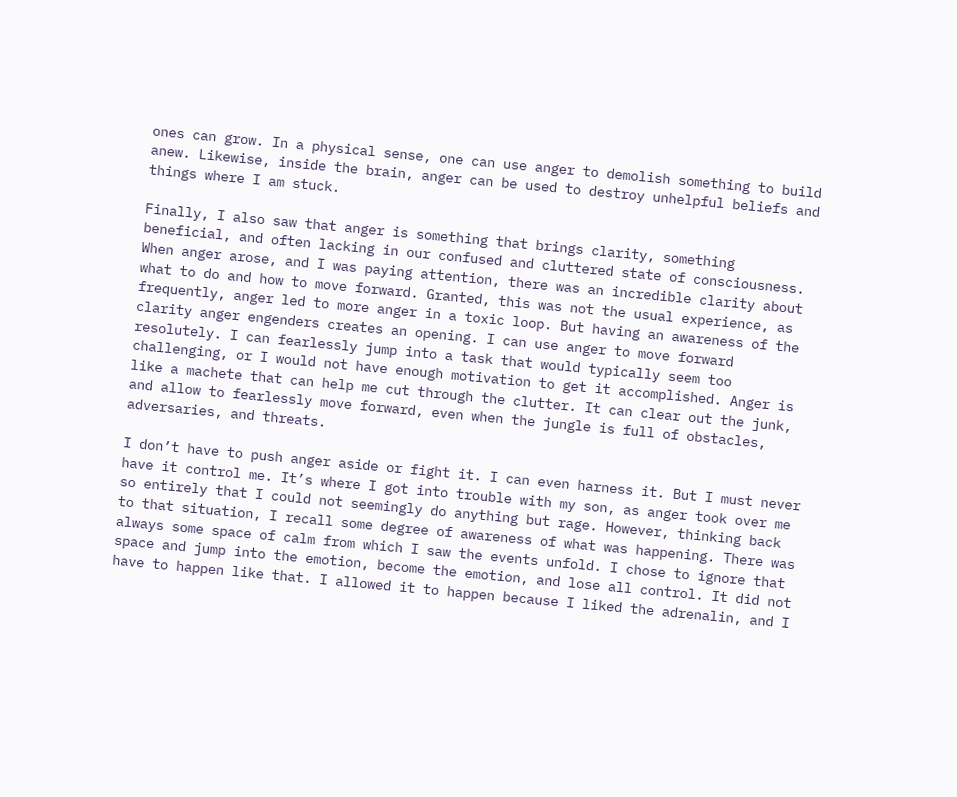ones can grow. In a physical sense, one can use anger to demolish something to build anew. Likewise, inside the brain, anger can be used to destroy unhelpful beliefs and things where I am stuck.

Finally, I also saw that anger is something that brings clarity, something beneficial, and often lacking in our confused and cluttered state of consciousness. When anger arose, and I was paying attention, there was an incredible clarity about what to do and how to move forward. Granted, this was not the usual experience, as frequently, anger led to more anger in a toxic loop. But having an awareness of the clarity anger engenders creates an opening. I can use anger to move forward resolutely. I can fearlessly jump into a task that would typically seem too challenging, or I would not have enough motivation to get it accomplished. Anger is like a machete that can help me cut through the clutter. It can clear out the junk, and allow to fearlessly move forward, even when the jungle is full of obstacles, adversaries, and threats.

I don’t have to push anger aside or fight it. I can even harness it. But I must never have it control me. It’s where I got into trouble with my son, as anger took over me so entirely that I could not seemingly do anything but rage. However, thinking back to that situation, I recall some degree of awareness of what was happening. There was always some space of calm from which I saw the events unfold. I chose to ignore that space and jump into the emotion, become the emotion, and lose all control. It did not have to happen like that. I allowed it to happen because I liked the adrenalin, and I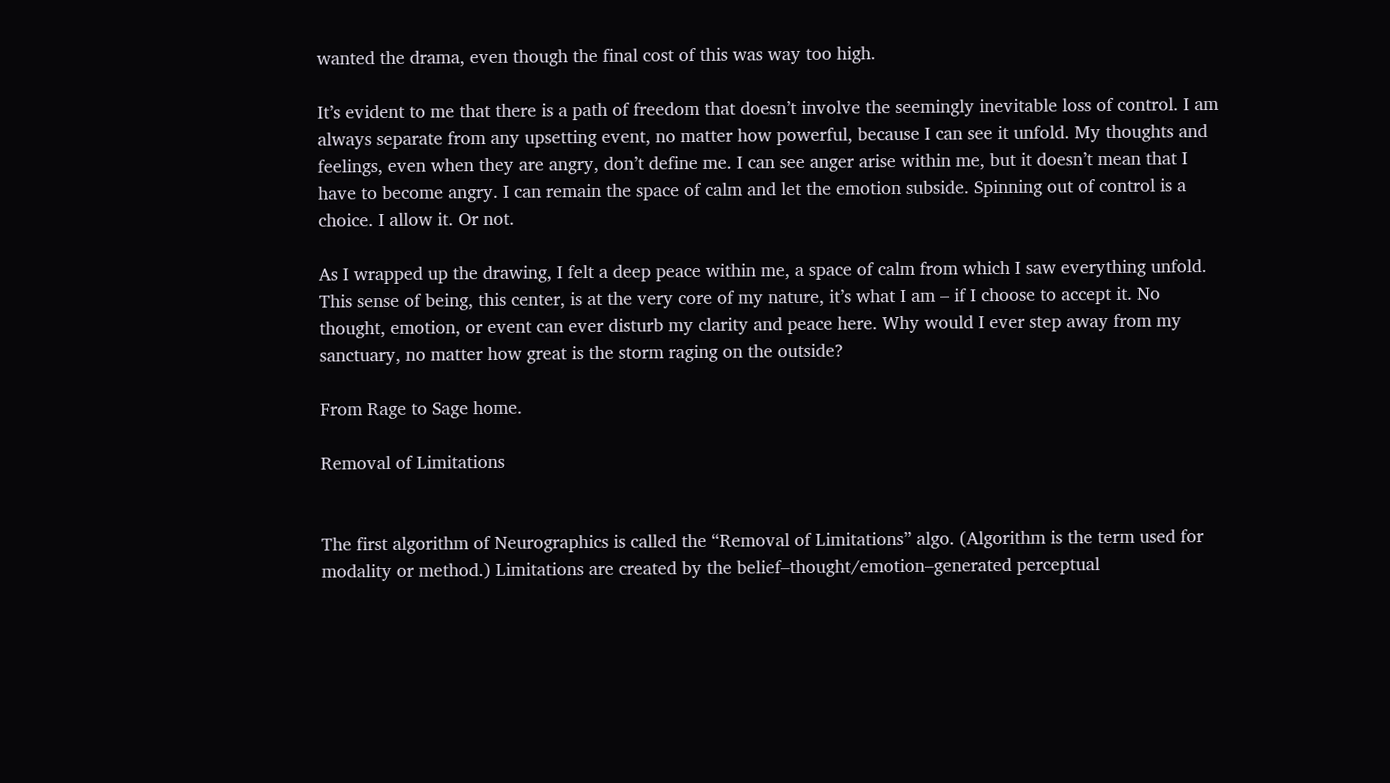wanted the drama, even though the final cost of this was way too high.

It’s evident to me that there is a path of freedom that doesn’t involve the seemingly inevitable loss of control. I am always separate from any upsetting event, no matter how powerful, because I can see it unfold. My thoughts and feelings, even when they are angry, don’t define me. I can see anger arise within me, but it doesn’t mean that I have to become angry. I can remain the space of calm and let the emotion subside. Spinning out of control is a choice. I allow it. Or not.

As I wrapped up the drawing, I felt a deep peace within me, a space of calm from which I saw everything unfold. This sense of being, this center, is at the very core of my nature, it’s what I am – if I choose to accept it. No thought, emotion, or event can ever disturb my clarity and peace here. Why would I ever step away from my sanctuary, no matter how great is the storm raging on the outside?

From Rage to Sage home.

Removal of Limitations


The first algorithm of Neurographics is called the “Removal of Limitations” algo. (Algorithm is the term used for modality or method.) Limitations are created by the belief–thought/emotion–generated perceptual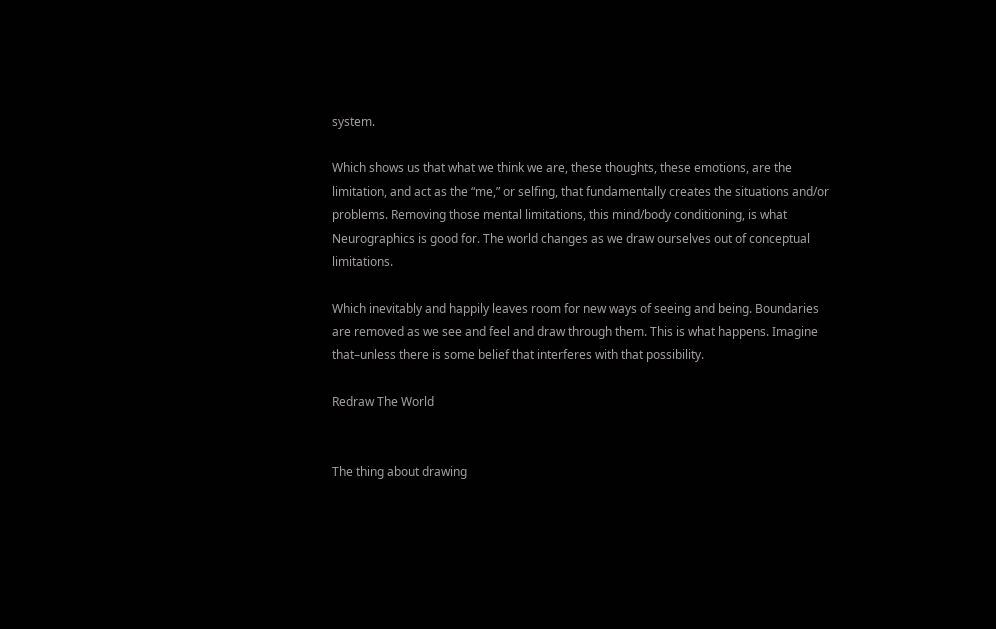system.

Which shows us that what we think we are, these thoughts, these emotions, are the limitation, and act as the “me,” or selfing, that fundamentally creates the situations and/or problems. Removing those mental limitations, this mind/body conditioning, is what Neurographics is good for. The world changes as we draw ourselves out of conceptual limitations.

Which inevitably and happily leaves room for new ways of seeing and being. Boundaries are removed as we see and feel and draw through them. This is what happens. Imagine that–unless there is some belief that interferes with that possibility.

Redraw The World


The thing about drawing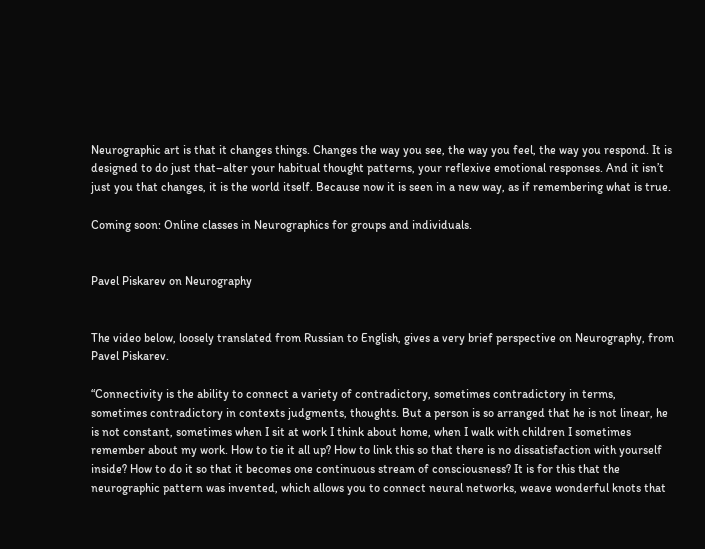Neurographic art is that it changes things. Changes the way you see, the way you feel, the way you respond. It is designed to do just that–alter your habitual thought patterns, your reflexive emotional responses. And it isn’t just you that changes, it is the world itself. Because now it is seen in a new way, as if remembering what is true.

Coming soon: Online classes in Neurographics for groups and individuals.


Pavel Piskarev on Neurography


The video below, loosely translated from Russian to English, gives a very brief perspective on Neurography, from Pavel Piskarev.

“Connectivity is the ability to connect a variety of contradictory, sometimes contradictory in terms, sometimes contradictory in contexts judgments, thoughts. But a person is so arranged that he is not linear, he is not constant, sometimes when I sit at work I think about home, when I walk with children I sometimes remember about my work. How to tie it all up? How to link this so that there is no dissatisfaction with yourself inside? How to do it so that it becomes one continuous stream of consciousness? It is for this that the neurographic pattern was invented, which allows you to connect neural networks, weave wonderful knots that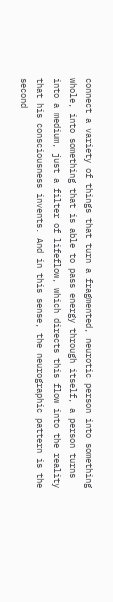connect a variety of things that turn a fragmented, neurotic person into something whole, into something that is able to pass energy through itself, a person turns into a medium, just a filter of lifeflow, which directs this flow into the reality that his consciousness invents. And in this sense, the neurographic pattern is the second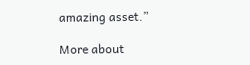amazing asset.”

More about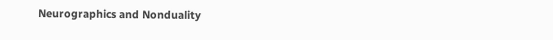Neurographics and Nonduality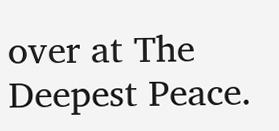over at The Deepest Peace.